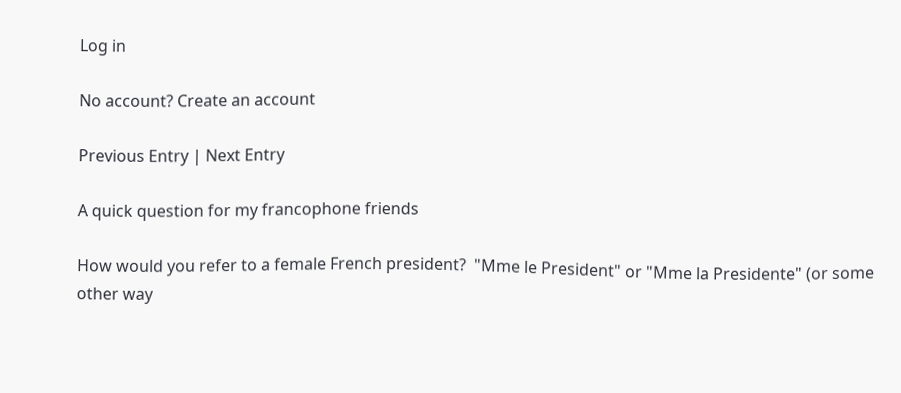Log in

No account? Create an account

Previous Entry | Next Entry

A quick question for my francophone friends

How would you refer to a female French president?  "Mme le President" or "Mme la Presidente" (or some other way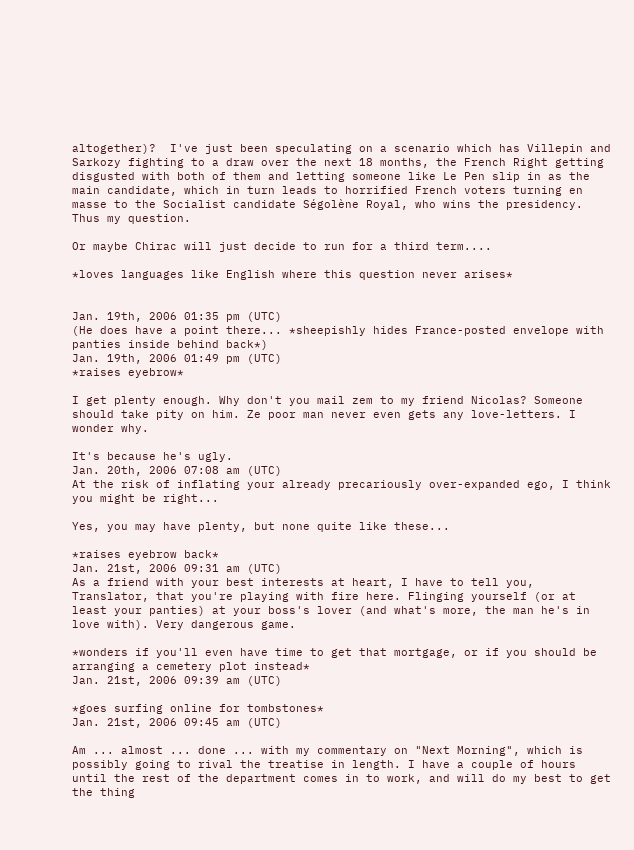altogether)?  I've just been speculating on a scenario which has Villepin and Sarkozy fighting to a draw over the next 18 months, the French Right getting disgusted with both of them and letting someone like Le Pen slip in as the main candidate, which in turn leads to horrified French voters turning en masse to the Socialist candidate Ségolène Royal, who wins the presidency.  Thus my question.

Or maybe Chirac will just decide to run for a third term....

*loves languages like English where this question never arises*


Jan. 19th, 2006 01:35 pm (UTC)
(He does have a point there... *sheepishly hides France-posted envelope with panties inside behind back*)
Jan. 19th, 2006 01:49 pm (UTC)
*raises eyebrow*

I get plenty enough. Why don't you mail zem to my friend Nicolas? Someone should take pity on him. Ze poor man never even gets any love-letters. I wonder why.

It's because he's ugly.
Jan. 20th, 2006 07:08 am (UTC)
At the risk of inflating your already precariously over-expanded ego, I think you might be right...

Yes, you may have plenty, but none quite like these...

*raises eyebrow back*
Jan. 21st, 2006 09:31 am (UTC)
As a friend with your best interests at heart, I have to tell you, Translator, that you're playing with fire here. Flinging yourself (or at least your panties) at your boss's lover (and what's more, the man he's in love with). Very dangerous game.

*wonders if you'll even have time to get that mortgage, or if you should be arranging a cemetery plot instead*
Jan. 21st, 2006 09:39 am (UTC)

*goes surfing online for tombstones*
Jan. 21st, 2006 09:45 am (UTC)

Am ... almost ... done ... with my commentary on "Next Morning", which is possibly going to rival the treatise in length. I have a couple of hours until the rest of the department comes in to work, and will do my best to get the thing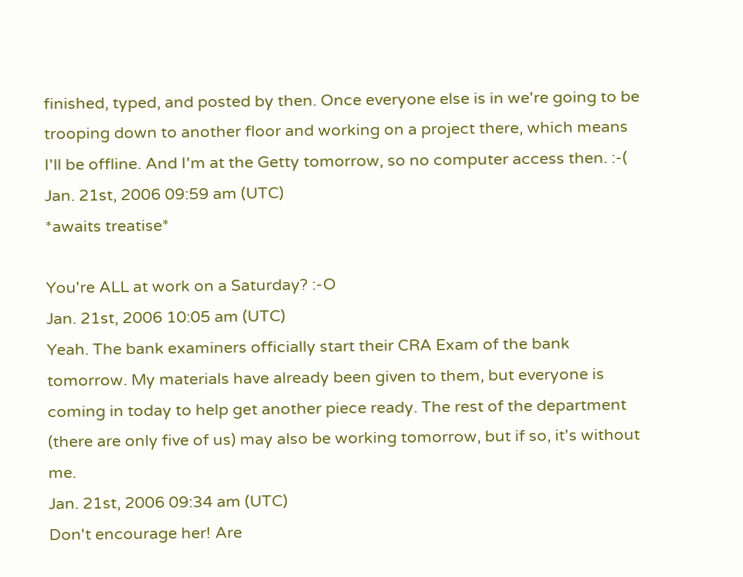finished, typed, and posted by then. Once everyone else is in we're going to be trooping down to another floor and working on a project there, which means I'll be offline. And I'm at the Getty tomorrow, so no computer access then. :-(
Jan. 21st, 2006 09:59 am (UTC)
*awaits treatise*

You're ALL at work on a Saturday? :-O
Jan. 21st, 2006 10:05 am (UTC)
Yeah. The bank examiners officially start their CRA Exam of the bank tomorrow. My materials have already been given to them, but everyone is coming in today to help get another piece ready. The rest of the department (there are only five of us) may also be working tomorrow, but if so, it's without me.
Jan. 21st, 2006 09:34 am (UTC)
Don't encourage her! Are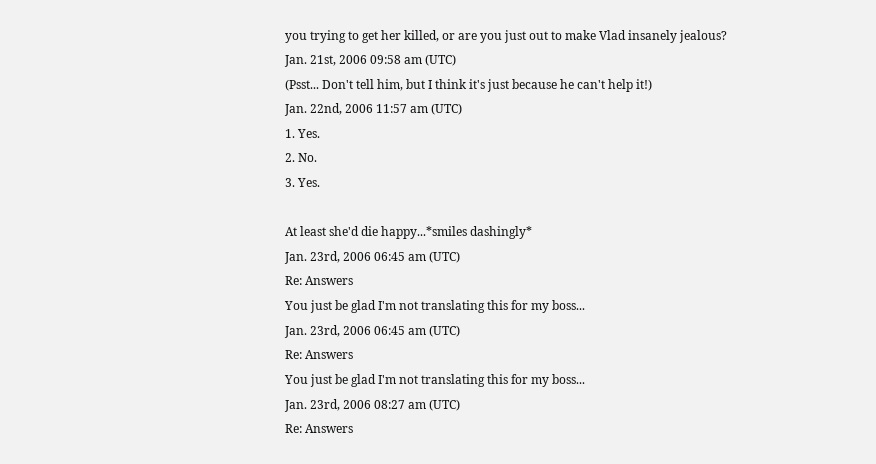you trying to get her killed, or are you just out to make Vlad insanely jealous?
Jan. 21st, 2006 09:58 am (UTC)
(Psst... Don't tell him, but I think it's just because he can't help it!)
Jan. 22nd, 2006 11:57 am (UTC)
1. Yes.
2. No.
3. Yes.

At least she'd die happy...*smiles dashingly*
Jan. 23rd, 2006 06:45 am (UTC)
Re: Answers
You just be glad I'm not translating this for my boss...
Jan. 23rd, 2006 06:45 am (UTC)
Re: Answers
You just be glad I'm not translating this for my boss...
Jan. 23rd, 2006 08:27 am (UTC)
Re: Answers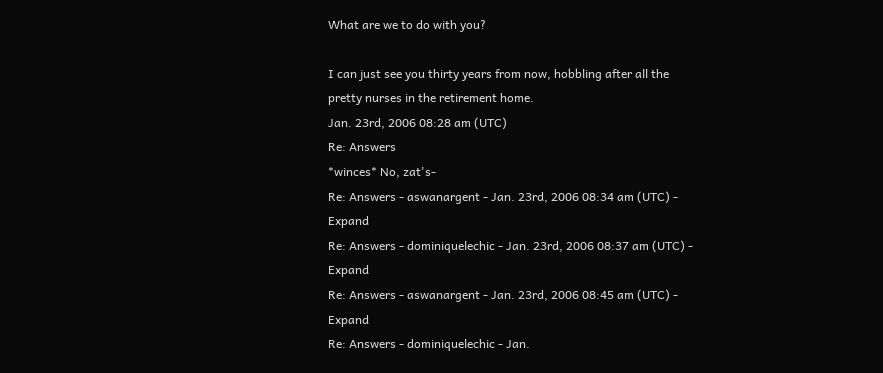What are we to do with you?

I can just see you thirty years from now, hobbling after all the pretty nurses in the retirement home.
Jan. 23rd, 2006 08:28 am (UTC)
Re: Answers
*winces* No, zat's-
Re: Answers - aswanargent - Jan. 23rd, 2006 08:34 am (UTC) - Expand
Re: Answers - dominiquelechic - Jan. 23rd, 2006 08:37 am (UTC) - Expand
Re: Answers - aswanargent - Jan. 23rd, 2006 08:45 am (UTC) - Expand
Re: Answers - dominiquelechic - Jan.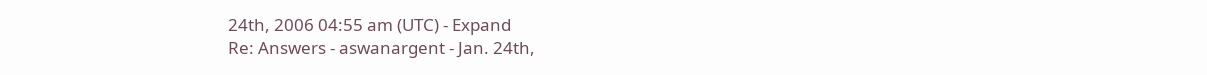24th, 2006 04:55 am (UTC) - Expand
Re: Answers - aswanargent - Jan. 24th,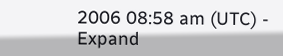2006 08:58 am (UTC) - Expand